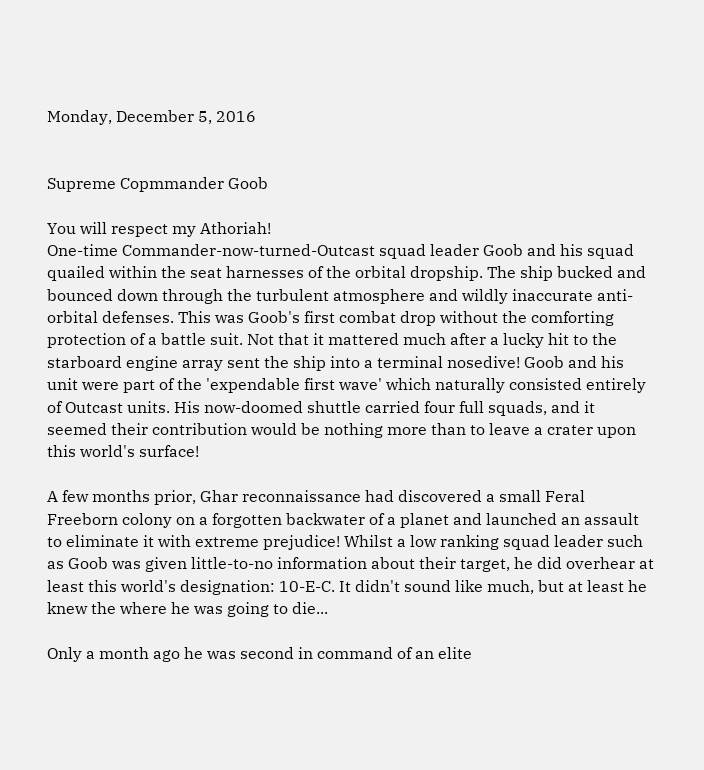Monday, December 5, 2016


Supreme Copmmander Goob

You will respect my Athoriah!
One-time Commander-now-turned-Outcast squad leader Goob and his squad quailed within the seat harnesses of the orbital dropship. The ship bucked and bounced down through the turbulent atmosphere and wildly inaccurate anti-orbital defenses. This was Goob's first combat drop without the comforting protection of a battle suit. Not that it mattered much after a lucky hit to the starboard engine array sent the ship into a terminal nosedive! Goob and his unit were part of the 'expendable first wave' which naturally consisted entirely of Outcast units. His now-doomed shuttle carried four full squads, and it seemed their contribution would be nothing more than to leave a crater upon this world's surface!

A few months prior, Ghar reconnaissance had discovered a small Feral Freeborn colony on a forgotten backwater of a planet and launched an assault to eliminate it with extreme prejudice! Whilst a low ranking squad leader such as Goob was given little-to-no information about their target, he did overhear at least this world's designation: 10-E-C. It didn't sound like much, but at least he knew the where he was going to die...

Only a month ago he was second in command of an elite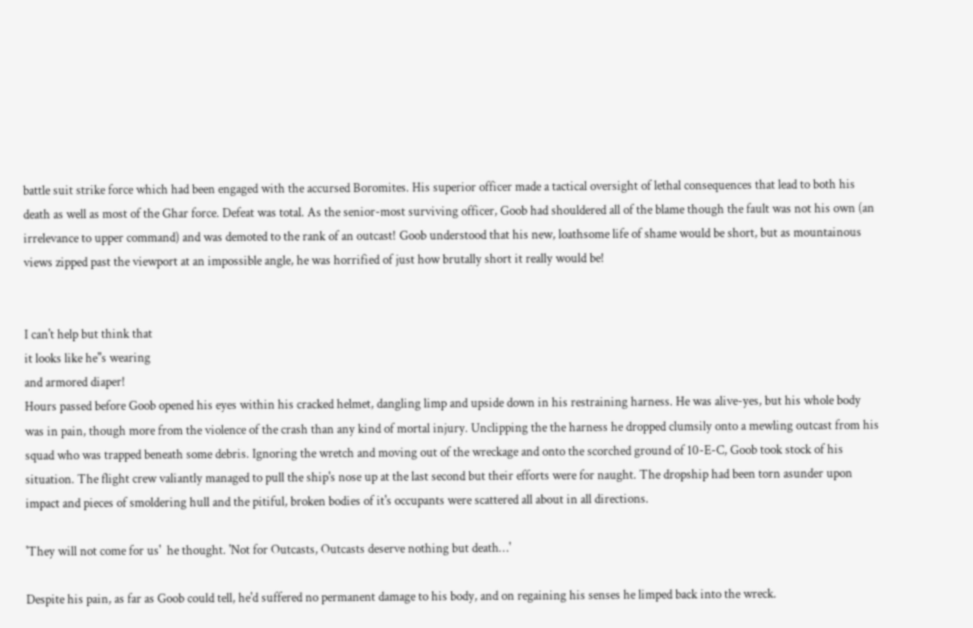battle suit strike force which had been engaged with the accursed Boromites. His superior officer made a tactical oversight of lethal consequences that lead to both his death as well as most of the Ghar force. Defeat was total. As the senior-most surviving officer, Goob had shouldered all of the blame though the fault was not his own (an irrelevance to upper command) and was demoted to the rank of an outcast! Goob understood that his new, loathsome life of shame would be short, but as mountainous views zipped past the viewport at an impossible angle, he was horrified of just how brutally short it really would be!


I can't help but think that
it looks like he''s wearing
and armored diaper!
Hours passed before Goob opened his eyes within his cracked helmet, dangling limp and upside down in his restraining harness. He was alive-yes, but his whole body was in pain, though more from the violence of the crash than any kind of mortal injury. Unclipping the the harness he dropped clumsily onto a mewling outcast from his squad who was trapped beneath some debris. Ignoring the wretch and moving out of the wreckage and onto the scorched ground of 10-E-C, Goob took stock of his situation. The flight crew valiantly managed to pull the ship's nose up at the last second but their efforts were for naught. The dropship had been torn asunder upon impact and pieces of smoldering hull and the pitiful, broken bodies of it's occupants were scattered all about in all directions.

'They will not come for us'  he thought. 'Not for Outcasts, Outcasts deserve nothing but death…'

Despite his pain, as far as Goob could tell, he'd suffered no permanent damage to his body, and on regaining his senses he limped back into the wreck.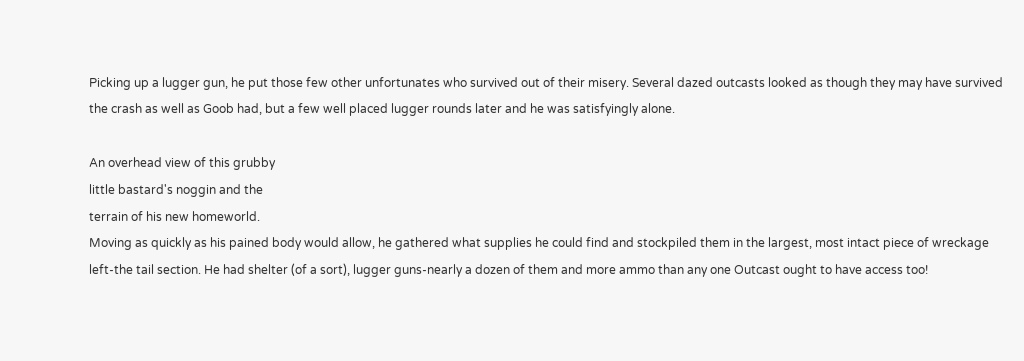Picking up a lugger gun, he put those few other unfortunates who survived out of their misery. Several dazed outcasts looked as though they may have survived the crash as well as Goob had, but a few well placed lugger rounds later and he was satisfyingly alone.

An overhead view of this grubby
little bastard's noggin and the
terrain of his new homeworld.
Moving as quickly as his pained body would allow, he gathered what supplies he could find and stockpiled them in the largest, most intact piece of wreckage left-the tail section. He had shelter (of a sort), lugger guns-nearly a dozen of them and more ammo than any one Outcast ought to have access too!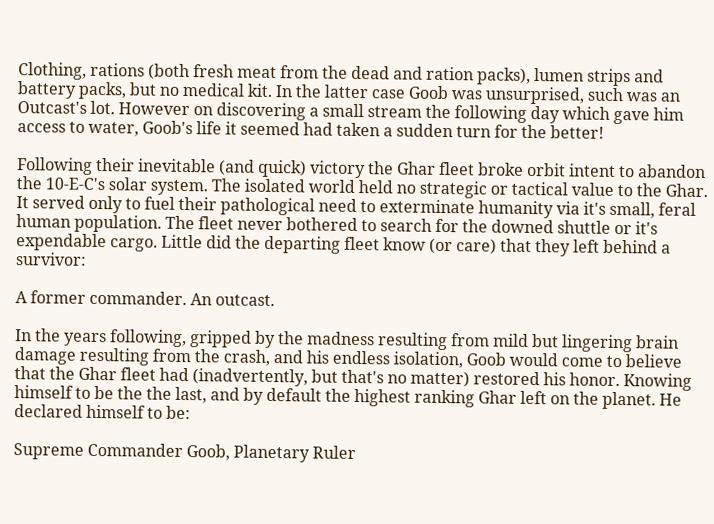Clothing, rations (both fresh meat from the dead and ration packs), lumen strips and battery packs, but no medical kit. In the latter case Goob was unsurprised, such was an Outcast's lot. However on discovering a small stream the following day which gave him access to water, Goob's life it seemed had taken a sudden turn for the better!

Following their inevitable (and quick) victory the Ghar fleet broke orbit intent to abandon the 10-E-C's solar system. The isolated world held no strategic or tactical value to the Ghar. It served only to fuel their pathological need to exterminate humanity via it's small, feral human population. The fleet never bothered to search for the downed shuttle or it's expendable cargo. Little did the departing fleet know (or care) that they left behind a survivor:

A former commander. An outcast.

In the years following, gripped by the madness resulting from mild but lingering brain damage resulting from the crash, and his endless isolation, Goob would come to believe that the Ghar fleet had (inadvertently, but that's no matter) restored his honor. Knowing himself to be the the last, and by default the highest ranking Ghar left on the planet. He declared himself to be:

Supreme Commander Goob, Planetary Ruler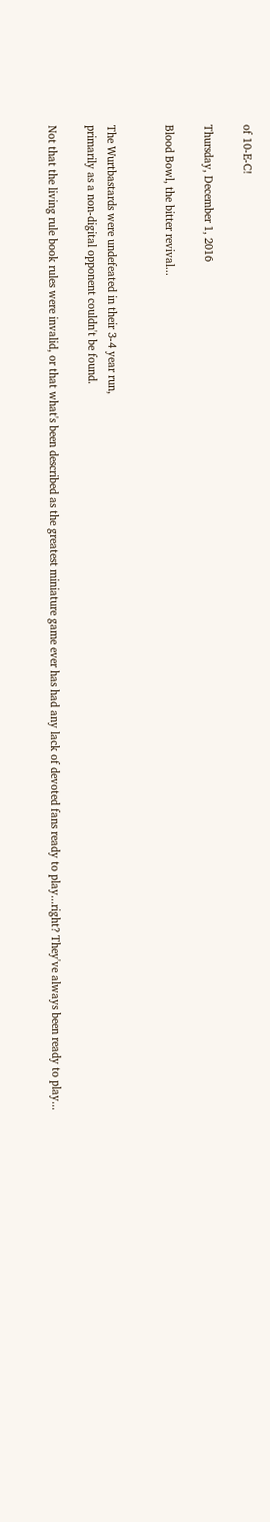of 10-E-C!

Thursday, December 1, 2016

Blood Bowl, the bitter revival...


The Wurtbastards were undefeated in their 3-4 year run,
primarily as a non-digital opponent couldn't be found.

Not that the living rule book rules were invalid, or that what's been described as the greatest miniature game ever has had any lack of devoted fans ready to play...right? They've always been ready to play...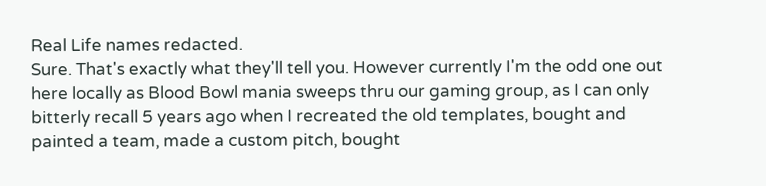Real Life names redacted.
Sure. That's exactly what they'll tell you. However currently I'm the odd one out here locally as Blood Bowl mania sweeps thru our gaming group, as I can only bitterly recall 5 years ago when I recreated the old templates, bought and painted a team, made a custom pitch, bought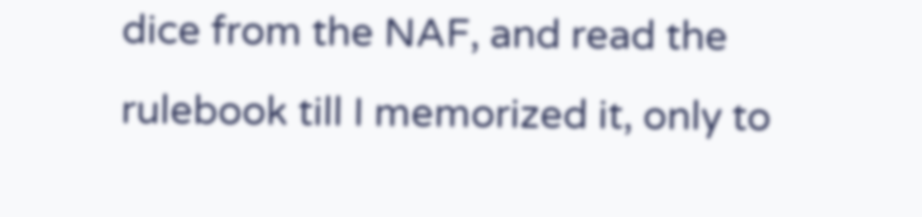dice from the NAF, and read the rulebook till I memorized it, only to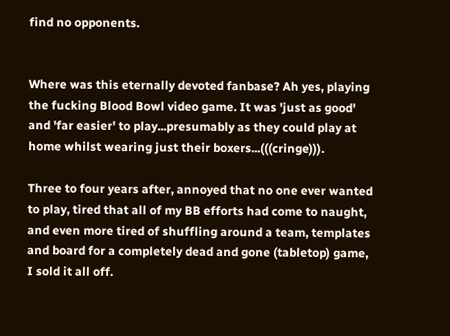find no opponents.


Where was this eternally devoted fanbase? Ah yes, playing the fucking Blood Bowl video game. It was 'just as good' and 'far easier' to play...presumably as they could play at home whilst wearing just their boxers...(((cringe))).

Three to four years after, annoyed that no one ever wanted to play, tired that all of my BB efforts had come to naught, and even more tired of shuffling around a team, templates and board for a completely dead and gone (tabletop) game, I sold it all off.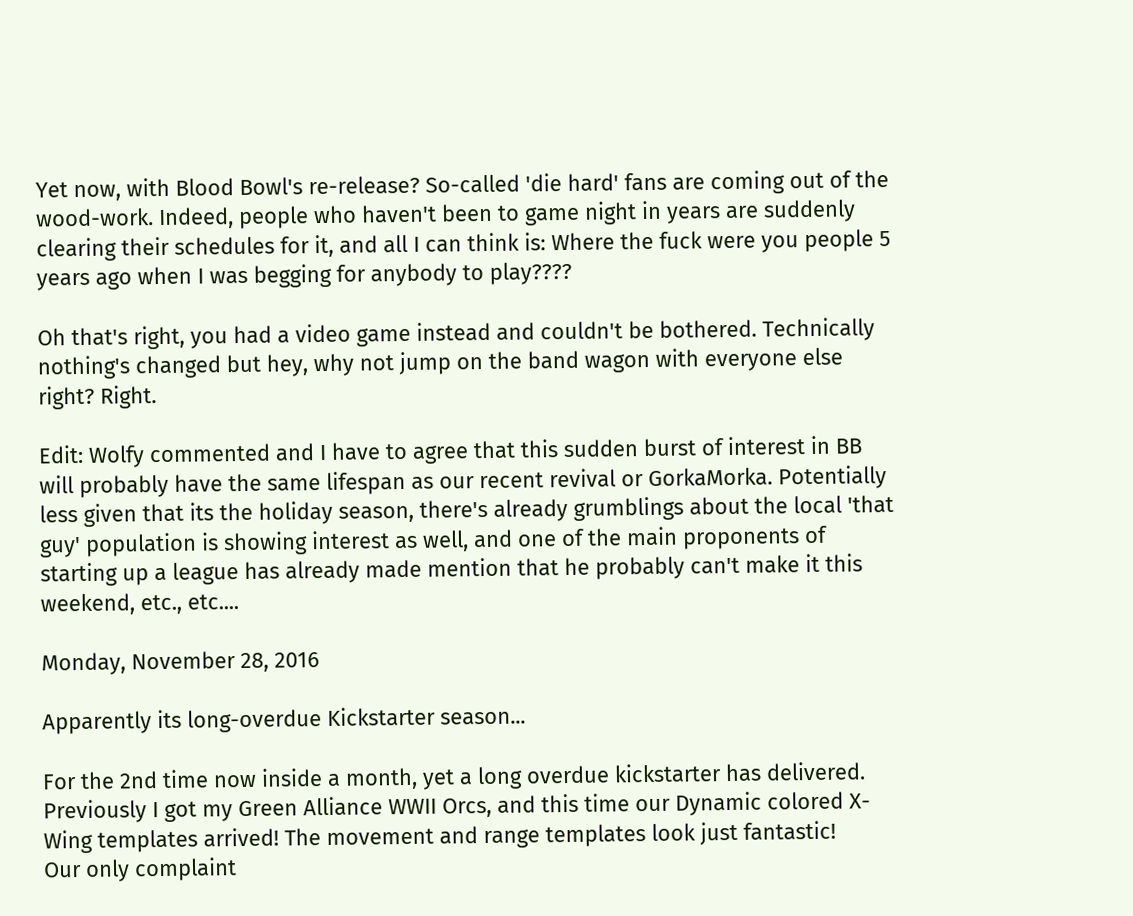Yet now, with Blood Bowl's re-release? So-called 'die hard' fans are coming out of the wood-work. Indeed, people who haven't been to game night in years are suddenly clearing their schedules for it, and all I can think is: Where the fuck were you people 5 years ago when I was begging for anybody to play????

Oh that's right, you had a video game instead and couldn't be bothered. Technically nothing's changed but hey, why not jump on the band wagon with everyone else right? Right.

Edit: Wolfy commented and I have to agree that this sudden burst of interest in BB will probably have the same lifespan as our recent revival or GorkaMorka. Potentially less given that its the holiday season, there's already grumblings about the local 'that guy' population is showing interest as well, and one of the main proponents of starting up a league has already made mention that he probably can't make it this weekend, etc., etc....

Monday, November 28, 2016

Apparently its long-overdue Kickstarter season...

For the 2nd time now inside a month, yet a long overdue kickstarter has delivered. Previously I got my Green Alliance WWII Orcs, and this time our Dynamic colored X-Wing templates arrived! The movement and range templates look just fantastic!
Our only complaint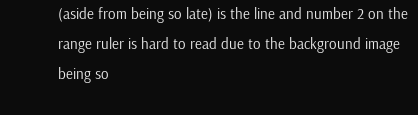(aside from being so late) is the line and number 2 on the range ruler is hard to read due to the background image being so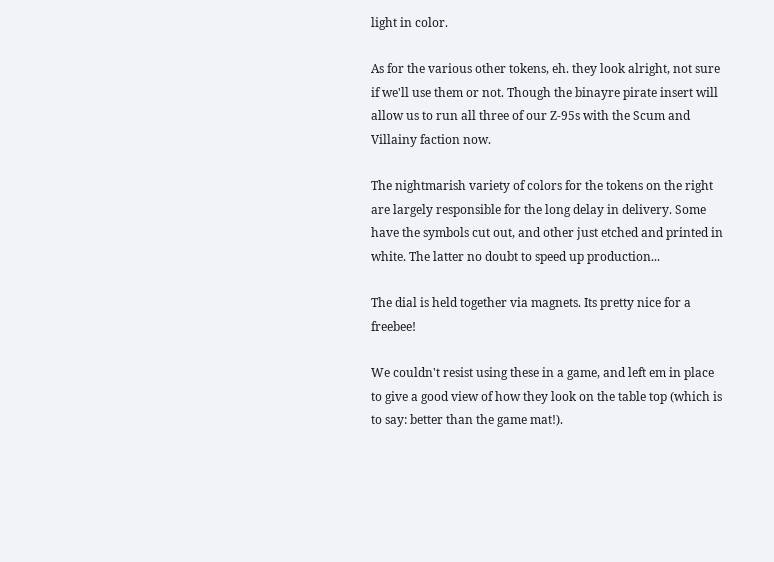light in color.

As for the various other tokens, eh. they look alright, not sure if we'll use them or not. Though the binayre pirate insert will allow us to run all three of our Z-95s with the Scum and Villainy faction now.

The nightmarish variety of colors for the tokens on the right are largely responsible for the long delay in delivery. Some have the symbols cut out, and other just etched and printed in white. The latter no doubt to speed up production...

The dial is held together via magnets. Its pretty nice for a freebee!

We couldn't resist using these in a game, and left em in place to give a good view of how they look on the table top (which is to say: better than the game mat!).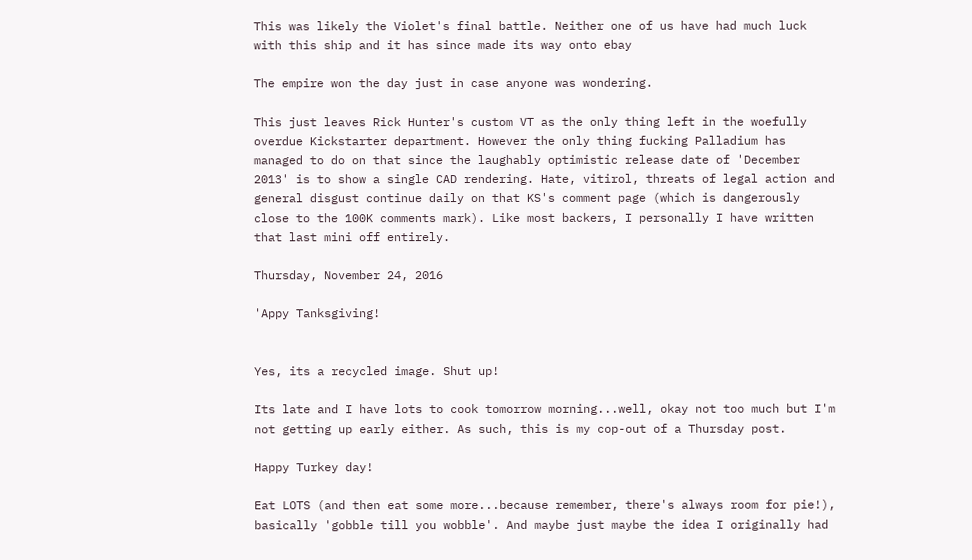This was likely the Violet's final battle. Neither one of us have had much luck with this ship and it has since made its way onto ebay

The empire won the day just in case anyone was wondering.

This just leaves Rick Hunter's custom VT as the only thing left in the woefully overdue Kickstarter department. However the only thing fucking Palladium has managed to do on that since the laughably optimistic release date of 'December 2013' is to show a single CAD rendering. Hate, vitirol, threats of legal action and general disgust continue daily on that KS's comment page (which is dangerously close to the 100K comments mark). Like most backers, I personally I have written that last mini off entirely.

Thursday, November 24, 2016

'Appy Tanksgiving!


Yes, its a recycled image. Shut up!

Its late and I have lots to cook tomorrow morning...well, okay not too much but I'm not getting up early either. As such, this is my cop-out of a Thursday post.

Happy Turkey day!

Eat LOTS (and then eat some more...because remember, there's always room for pie!), basically 'gobble till you wobble'. And maybe just maybe the idea I originally had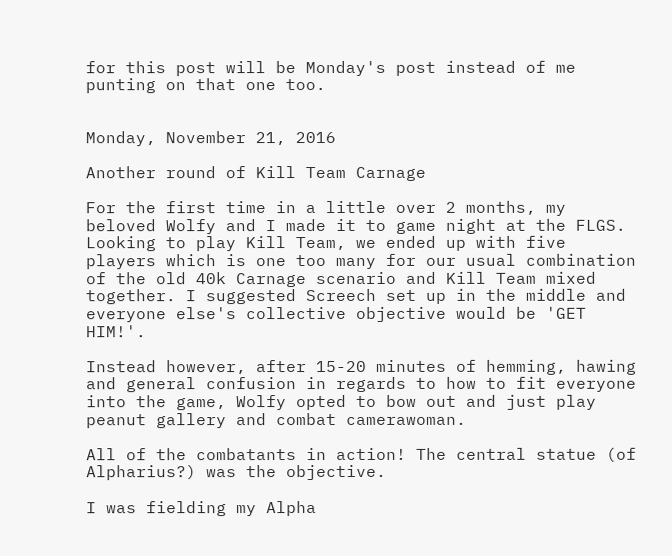for this post will be Monday's post instead of me punting on that one too.


Monday, November 21, 2016

Another round of Kill Team Carnage

For the first time in a little over 2 months, my beloved Wolfy and I made it to game night at the FLGS. Looking to play Kill Team, we ended up with five players which is one too many for our usual combination of the old 40k Carnage scenario and Kill Team mixed together. I suggested Screech set up in the middle and everyone else's collective objective would be 'GET HIM!'.

Instead however, after 15-20 minutes of hemming, hawing and general confusion in regards to how to fit everyone into the game, Wolfy opted to bow out and just play peanut gallery and combat camerawoman.

All of the combatants in action! The central statue (of Alpharius?) was the objective.

I was fielding my Alpha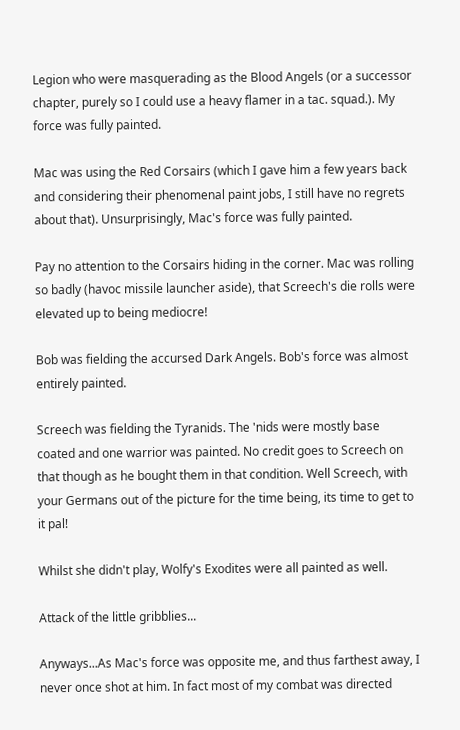Legion who were masquerading as the Blood Angels (or a successor chapter, purely so I could use a heavy flamer in a tac. squad.). My force was fully painted.

Mac was using the Red Corsairs (which I gave him a few years back and considering their phenomenal paint jobs, I still have no regrets about that). Unsurprisingly, Mac's force was fully painted.

Pay no attention to the Corsairs hiding in the corner. Mac was rolling so badly (havoc missile launcher aside), that Screech's die rolls were elevated up to being mediocre!

Bob was fielding the accursed Dark Angels. Bob's force was almost entirely painted.

Screech was fielding the Tyranids. The 'nids were mostly base coated and one warrior was painted. No credit goes to Screech on that though as he bought them in that condition. Well Screech, with your Germans out of the picture for the time being, its time to get to it pal!

Whilst she didn't play, Wolfy's Exodites were all painted as well.

Attack of the little gribblies...

Anyways...As Mac's force was opposite me, and thus farthest away, I never once shot at him. In fact most of my combat was directed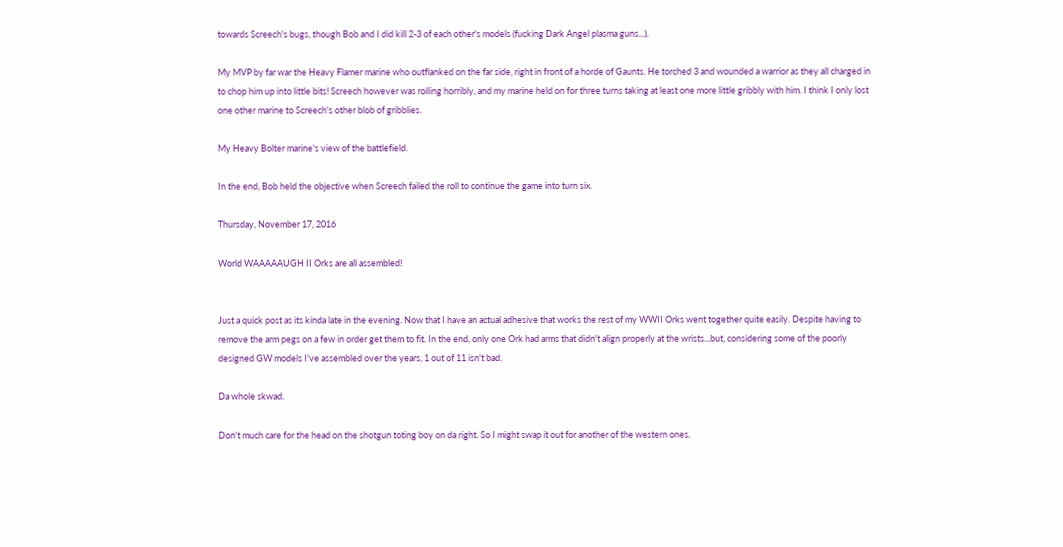towards Screech's bugs, though Bob and I did kill 2-3 of each other's models (fucking Dark Angel plasma guns...).

My MVP by far war the Heavy Flamer marine who outflanked on the far side, right in front of a horde of Gaunts. He torched 3 and wounded a warrior as they all charged in to chop him up into little bits! Screech however was rolling horribly, and my marine held on for three turns taking at least one more little gribbly with him. I think I only lost one other marine to Screech's other blob of gribblies.

My Heavy Bolter marine's view of the battlefield.

In the end, Bob held the objective when Screech failed the roll to continue the game into turn six.

Thursday, November 17, 2016

World WAAAAAUGH II Orks are all assembled!


Just a quick post as its kinda late in the evening. Now that I have an actual adhesive that works the rest of my WWII Orks went together quite easily. Despite having to remove the arm pegs on a few in order get them to fit. In the end, only one Ork had arms that didn't align properly at the wrists...but, considering some of the poorly designed GW models I've assembled over the years, 1 out of 11 isn't bad.

Da whole skwad.

Don't much care for the head on the shotgun toting boy on da right. So I might swap it out for another of the western ones.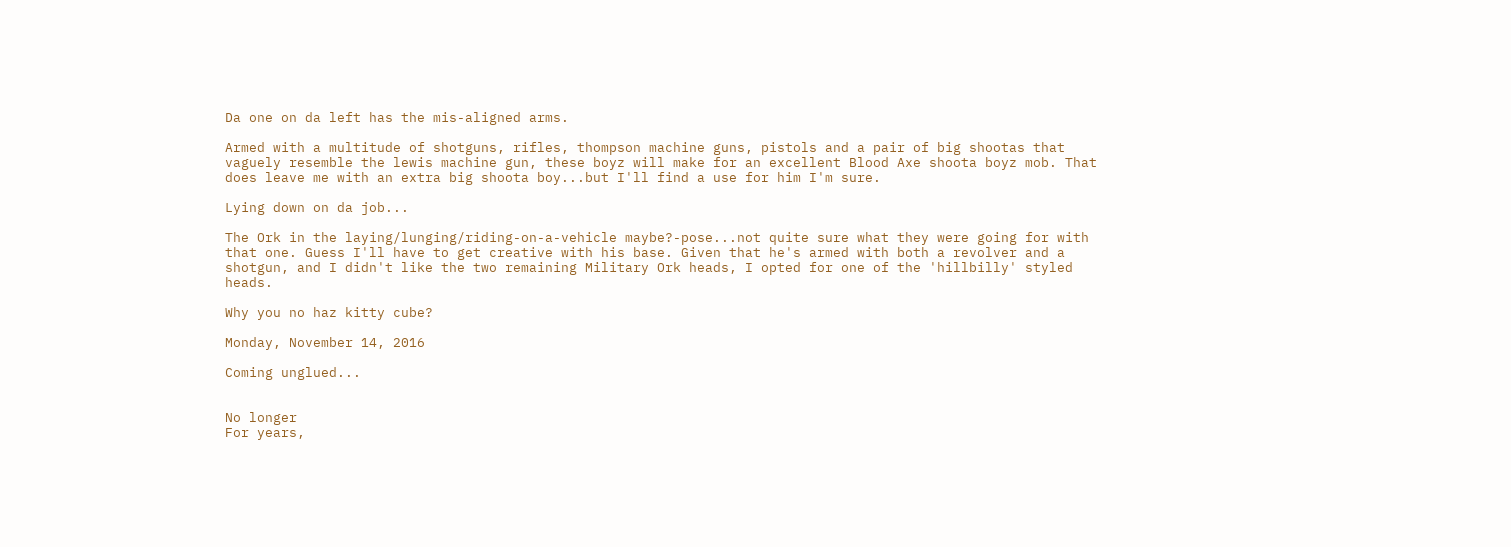Da one on da left has the mis-aligned arms.

Armed with a multitude of shotguns, rifles, thompson machine guns, pistols and a pair of big shootas that vaguely resemble the lewis machine gun, these boyz will make for an excellent Blood Axe shoota boyz mob. That does leave me with an extra big shoota boy...but I'll find a use for him I'm sure.

Lying down on da job...

The Ork in the laying/lunging/riding-on-a-vehicle maybe?-pose...not quite sure what they were going for with that one. Guess I'll have to get creative with his base. Given that he's armed with both a revolver and a shotgun, and I didn't like the two remaining Military Ork heads, I opted for one of the 'hillbilly' styled heads.

Why you no haz kitty cube?

Monday, November 14, 2016

Coming unglued...


No longer
For years,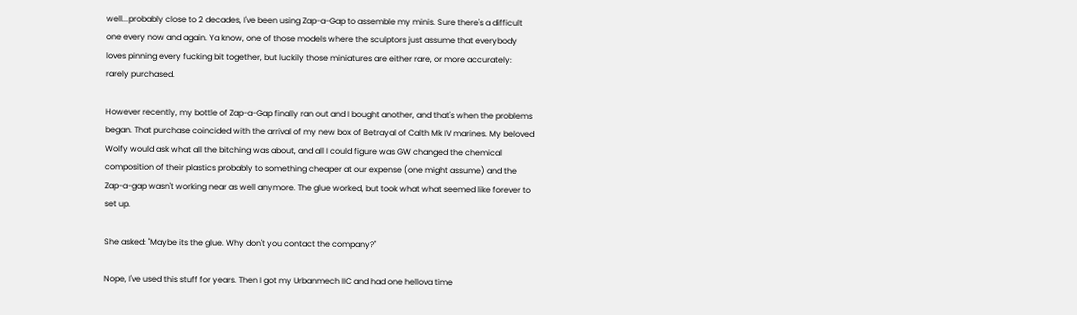well...probably close to 2 decades, I've been using Zap-a-Gap to assemble my minis. Sure there's a difficult one every now and again. Ya know, one of those models where the sculptors just assume that everybody loves pinning every fucking bit together, but luckily those miniatures are either rare, or more accurately:  rarely purchased.

However recently, my bottle of Zap-a-Gap finally ran out and I bought another, and that's when the problems began. That purchase coincided with the arrival of my new box of Betrayal of Calth Mk IV marines. My beloved Wolfy would ask what all the bitching was about, and all I could figure was GW changed the chemical composition of their plastics probably to something cheaper at our expense (one might assume) and the Zap-a-gap wasn't working near as well anymore. The glue worked, but took what what seemed like forever to set up.

She asked: "Maybe its the glue. Why don't you contact the company?"

Nope, I've used this stuff for years. Then I got my Urbanmech IIC and had one hellova time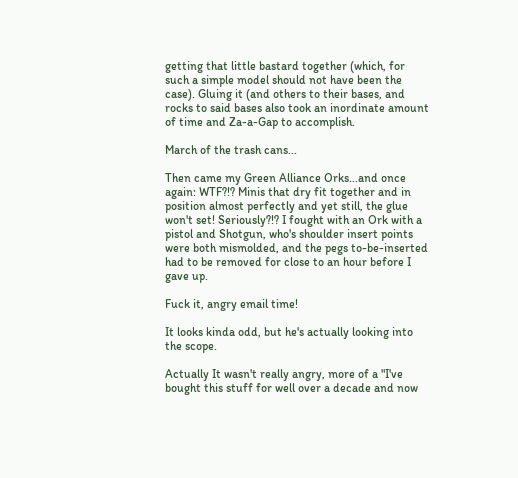getting that little bastard together (which, for such a simple model should not have been the case). Gluing it (and others to their bases, and rocks to said bases also took an inordinate amount of time and Za-a-Gap to accomplish.

March of the trash cans...

Then came my Green Alliance Orks...and once again: WTF?!? Minis that dry fit together and in position almost perfectly and yet still, the glue won't set! Seriously?!? I fought with an Ork with a pistol and Shotgun, who's shoulder insert points were both mismolded, and the pegs to-be-inserted had to be removed for close to an hour before I gave up.

Fuck it, angry email time!

It looks kinda odd, but he's actually looking into the scope.

Actually It wasn't really angry, more of a "I've bought this stuff for well over a decade and now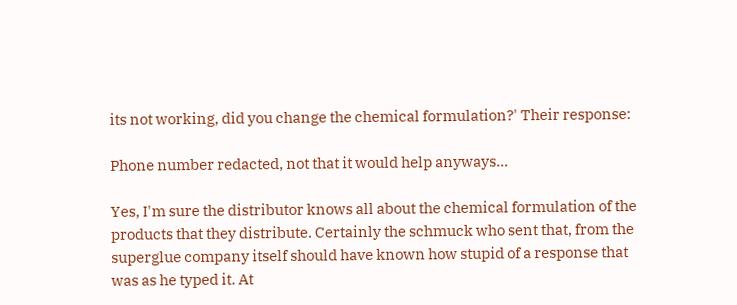its not working, did you change the chemical formulation?' Their response:

Phone number redacted, not that it would help anyways...

Yes, I'm sure the distributor knows all about the chemical formulation of the products that they distribute. Certainly the schmuck who sent that, from the superglue company itself should have known how stupid of a response that was as he typed it. At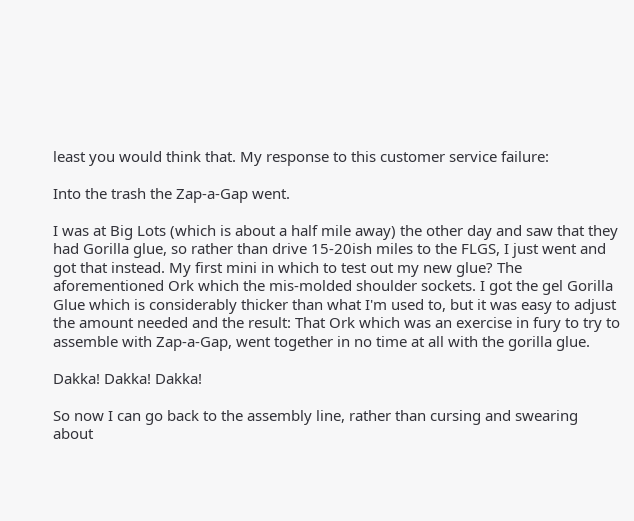least you would think that. My response to this customer service failure:

Into the trash the Zap-a-Gap went.

I was at Big Lots (which is about a half mile away) the other day and saw that they had Gorilla glue, so rather than drive 15-20ish miles to the FLGS, I just went and got that instead. My first mini in which to test out my new glue? The aforementioned Ork which the mis-molded shoulder sockets. I got the gel Gorilla Glue which is considerably thicker than what I'm used to, but it was easy to adjust the amount needed and the result: That Ork which was an exercise in fury to try to assemble with Zap-a-Gap, went together in no time at all with the gorilla glue.

Dakka! Dakka! Dakka!

So now I can go back to the assembly line, rather than cursing and swearing about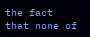the fact that none of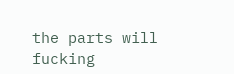the parts will fucking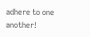adhere to one another!